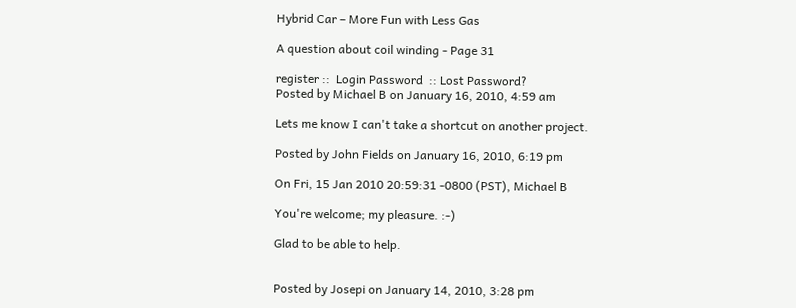Hybrid Car – More Fun with Less Gas

A question about coil winding - Page 31

register ::  Login Password  :: Lost Password?
Posted by Michael B on January 16, 2010, 4:59 am

Lets me know I can't take a shortcut on another project.

Posted by John Fields on January 16, 2010, 6:19 pm

On Fri, 15 Jan 2010 20:59:31 -0800 (PST), Michael B

You're welcome; my pleasure. :-)

Glad to be able to help.


Posted by Josepi on January 14, 2010, 3:28 pm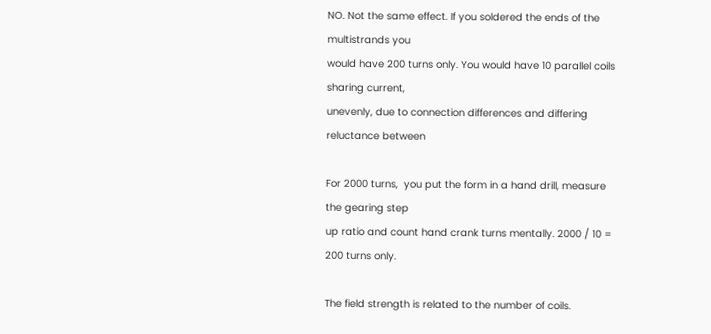NO. Not the same effect. If you soldered the ends of the multistrands you
would have 200 turns only. You would have 10 parallel coils sharing current,
unevenly, due to connection differences and differing reluctance between

For 2000 turns,  you put the form in a hand drill, measure the gearing step
up ratio and count hand crank turns mentally. 2000 / 10 = 200 turns only.

The field strength is related to the number of coils.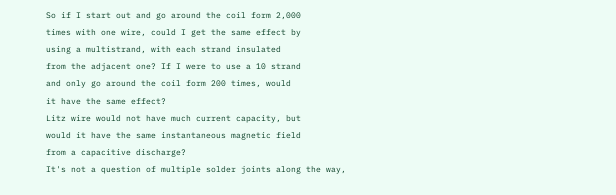So if I start out and go around the coil form 2,000
times with one wire, could I get the same effect by
using a multistrand, with each strand insulated
from the adjacent one? If I were to use a 10 strand
and only go around the coil form 200 times, would
it have the same effect?
Litz wire would not have much current capacity, but
would it have the same instantaneous magnetic field
from a capacitive discharge?
It's not a question of multiple solder joints along the way,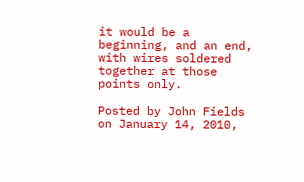it would be a beginning, and an end, with wires soldered
together at those points only.

Posted by John Fields on January 14, 2010,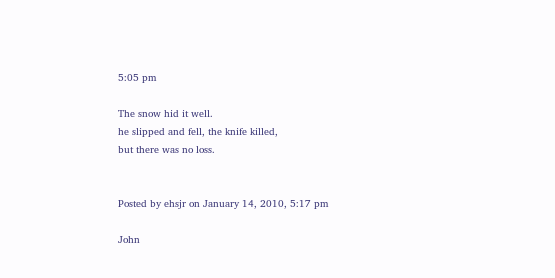5:05 pm

The snow hid it well.
he slipped and fell, the knife killed,
but there was no loss.


Posted by ehsjr on January 14, 2010, 5:17 pm

John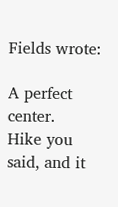Fields wrote:

A perfect center.
Hike you said, and it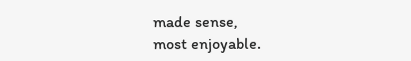made sense,
most enjoyable.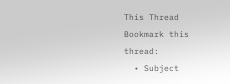This Thread
Bookmark this thread:
  • Subject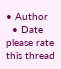• Author
  • Date
please rate this thread